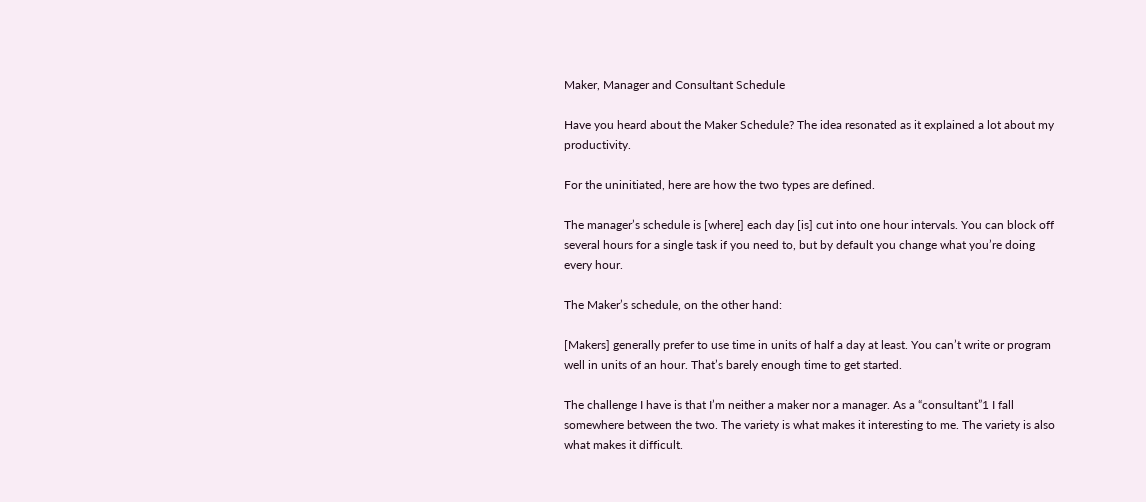Maker, Manager and Consultant Schedule

Have you heard about the Maker Schedule? The idea resonated as it explained a lot about my productivity.

For the uninitiated, here are how the two types are defined.

The manager’s schedule is [where] each day [is] cut into one hour intervals. You can block off several hours for a single task if you need to, but by default you change what you’re doing every hour.

The Maker’s schedule, on the other hand:

[Makers] generally prefer to use time in units of half a day at least. You can’t write or program well in units of an hour. That’s barely enough time to get started.

The challenge I have is that I’m neither a maker nor a manager. As a “consultant”1 I fall somewhere between the two. The variety is what makes it interesting to me. The variety is also what makes it difficult.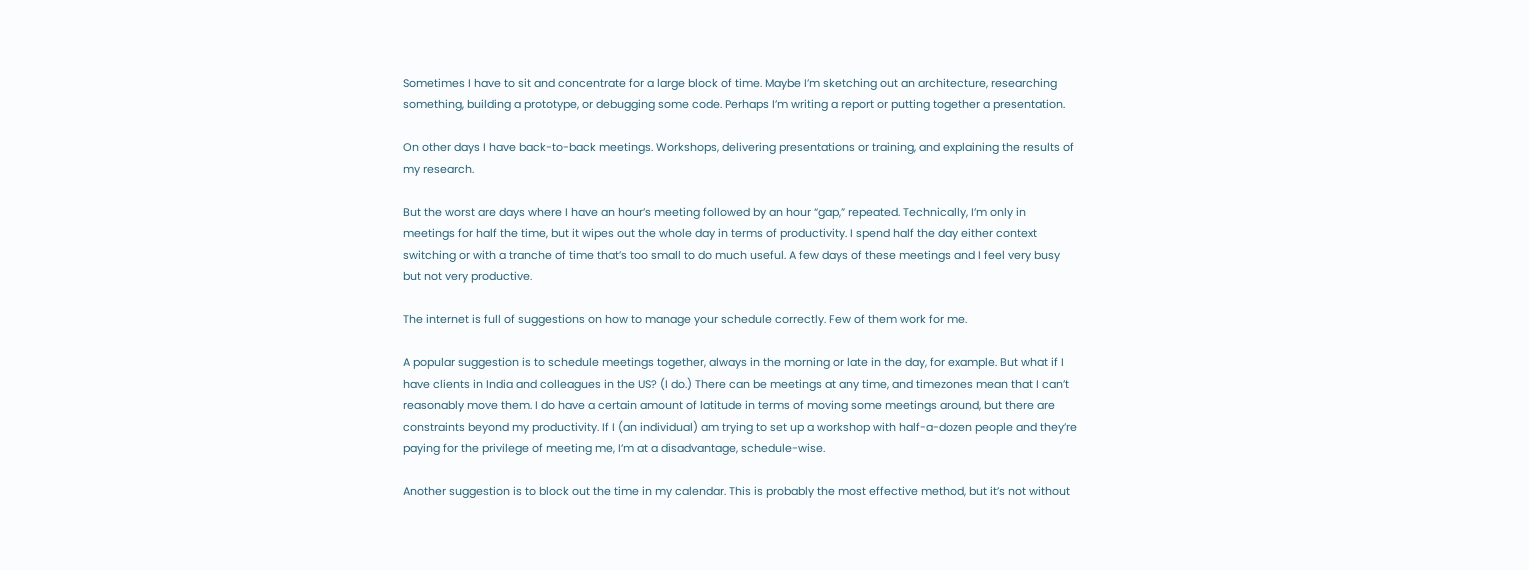Sometimes I have to sit and concentrate for a large block of time. Maybe I’m sketching out an architecture, researching something, building a prototype, or debugging some code. Perhaps I’m writing a report or putting together a presentation.

On other days I have back-to-back meetings. Workshops, delivering presentations or training, and explaining the results of my research.

But the worst are days where I have an hour’s meeting followed by an hour “gap,” repeated. Technically, I’m only in meetings for half the time, but it wipes out the whole day in terms of productivity. I spend half the day either context switching or with a tranche of time that’s too small to do much useful. A few days of these meetings and I feel very busy but not very productive.

The internet is full of suggestions on how to manage your schedule correctly. Few of them work for me.

A popular suggestion is to schedule meetings together, always in the morning or late in the day, for example. But what if I have clients in India and colleagues in the US? (I do.) There can be meetings at any time, and timezones mean that I can’t reasonably move them. I do have a certain amount of latitude in terms of moving some meetings around, but there are constraints beyond my productivity. If I (an individual) am trying to set up a workshop with half-a-dozen people and they’re paying for the privilege of meeting me, I’m at a disadvantage, schedule-wise.

Another suggestion is to block out the time in my calendar. This is probably the most effective method, but it’s not without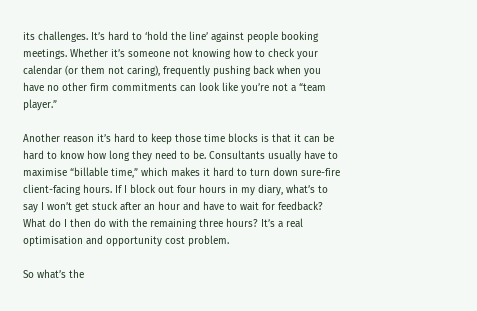its challenges. It’s hard to ‘hold the line’ against people booking meetings. Whether it’s someone not knowing how to check your calendar (or them not caring), frequently pushing back when you have no other firm commitments can look like you’re not a “team player.”

Another reason it’s hard to keep those time blocks is that it can be hard to know how long they need to be. Consultants usually have to maximise “billable time,” which makes it hard to turn down sure-fire client-facing hours. If I block out four hours in my diary, what’s to say I won’t get stuck after an hour and have to wait for feedback? What do I then do with the remaining three hours? It’s a real optimisation and opportunity cost problem.

So what’s the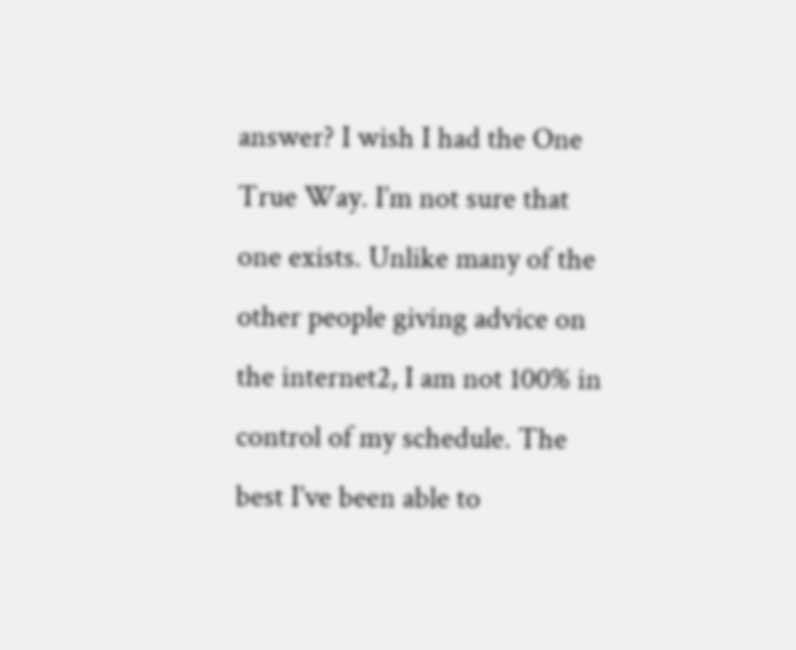answer? I wish I had the One True Way. I’m not sure that one exists. Unlike many of the other people giving advice on the internet2, I am not 100% in control of my schedule. The best I’ve been able to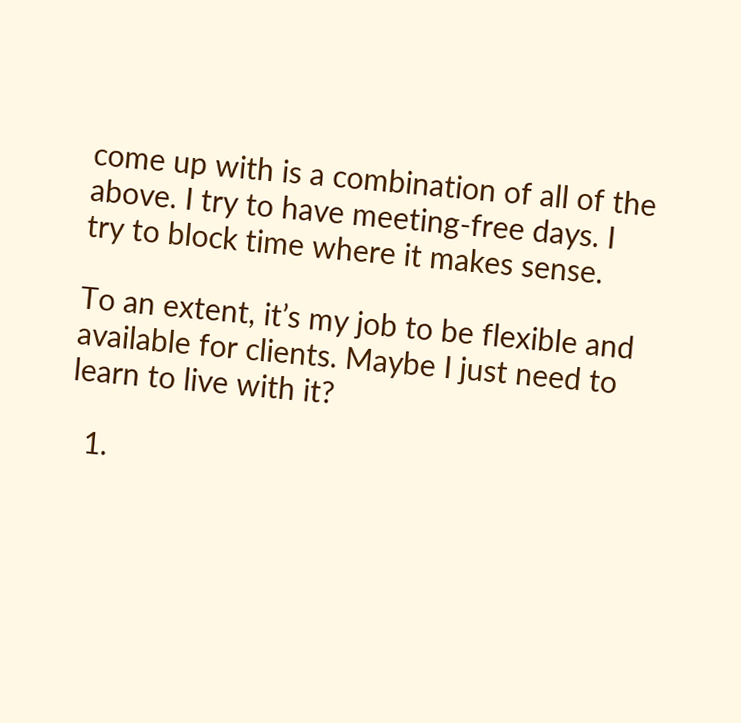come up with is a combination of all of the above. I try to have meeting-free days. I try to block time where it makes sense.

To an extent, it’s my job to be flexible and available for clients. Maybe I just need to learn to live with it?

  1.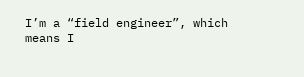I’m a “field engineer”, which means I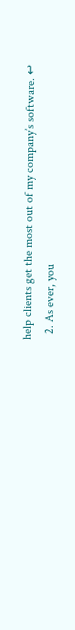help clients get the most out of my company’s software. ↩
  2. As ever, you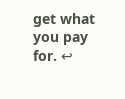get what you pay for. ↩